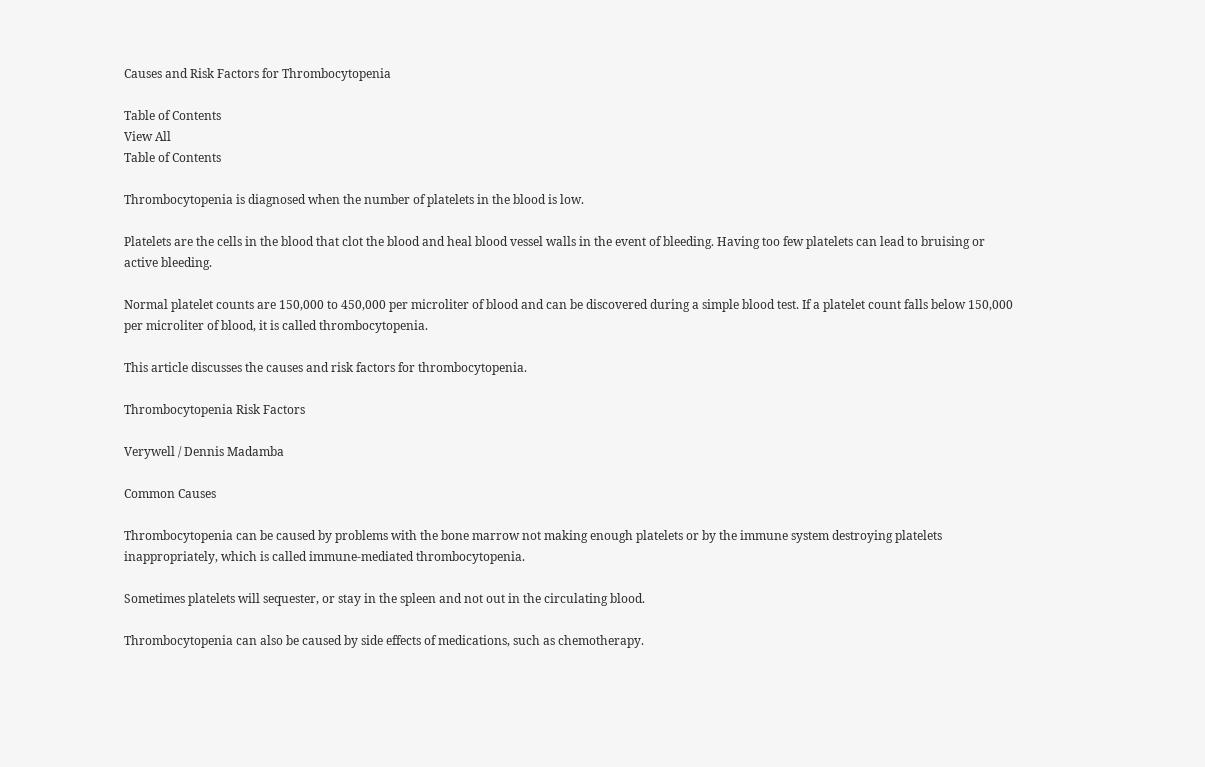Causes and Risk Factors for Thrombocytopenia

Table of Contents
View All
Table of Contents

Thrombocytopenia is diagnosed when the number of platelets in the blood is low.

Platelets are the cells in the blood that clot the blood and heal blood vessel walls in the event of bleeding. Having too few platelets can lead to bruising or active bleeding.

Normal platelet counts are 150,000 to 450,000 per microliter of blood and can be discovered during a simple blood test. If a platelet count falls below 150,000 per microliter of blood, it is called thrombocytopenia.

This article discusses the causes and risk factors for thrombocytopenia.

Thrombocytopenia Risk Factors

Verywell / Dennis Madamba

Common Causes

Thrombocytopenia can be caused by problems with the bone marrow not making enough platelets or by the immune system destroying platelets inappropriately, which is called immune-mediated thrombocytopenia.

Sometimes platelets will sequester, or stay in the spleen and not out in the circulating blood.

Thrombocytopenia can also be caused by side effects of medications, such as chemotherapy.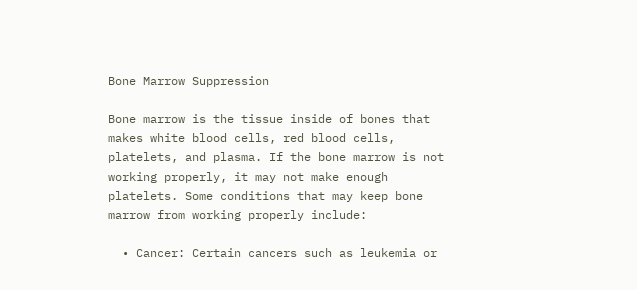Bone Marrow Suppression

Bone marrow is the tissue inside of bones that makes white blood cells, red blood cells, platelets, and plasma. If the bone marrow is not working properly, it may not make enough platelets. Some conditions that may keep bone marrow from working properly include:

  • Cancer: Certain cancers such as leukemia or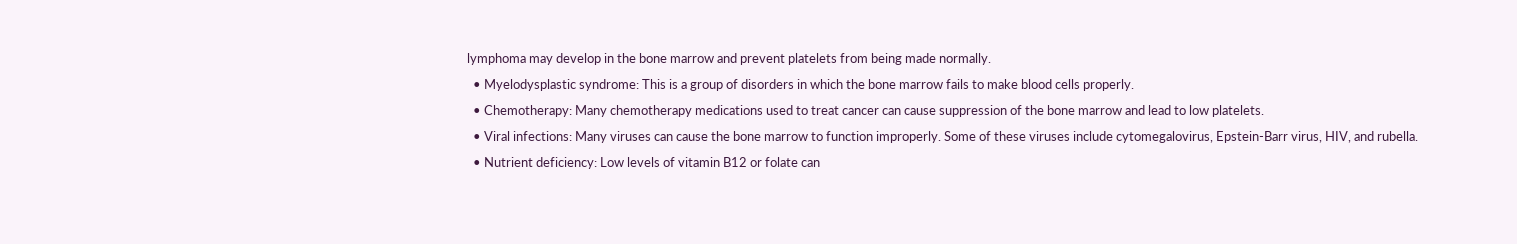lymphoma may develop in the bone marrow and prevent platelets from being made normally.
  • Myelodysplastic syndrome: This is a group of disorders in which the bone marrow fails to make blood cells properly.
  • Chemotherapy: Many chemotherapy medications used to treat cancer can cause suppression of the bone marrow and lead to low platelets.
  • Viral infections: Many viruses can cause the bone marrow to function improperly. Some of these viruses include cytomegalovirus, Epstein-Barr virus, HIV, and rubella.
  • Nutrient deficiency: Low levels of vitamin B12 or folate can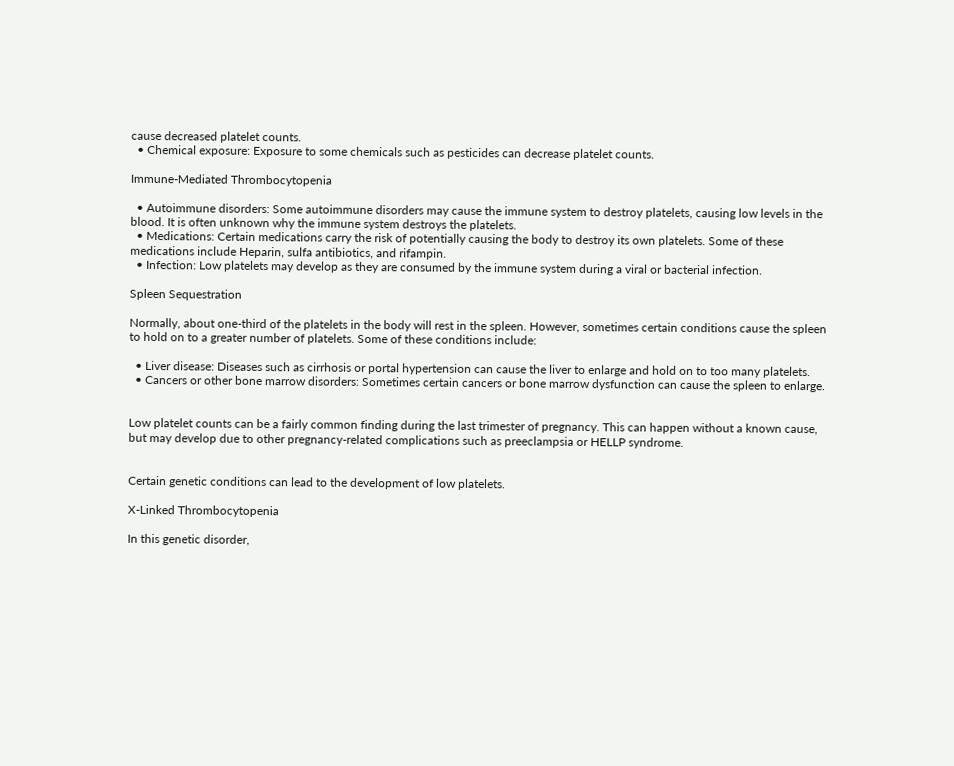cause decreased platelet counts.
  • Chemical exposure: Exposure to some chemicals such as pesticides can decrease platelet counts.

Immune-Mediated Thrombocytopenia

  • Autoimmune disorders: Some autoimmune disorders may cause the immune system to destroy platelets, causing low levels in the blood. It is often unknown why the immune system destroys the platelets.
  • Medications: Certain medications carry the risk of potentially causing the body to destroy its own platelets. Some of these medications include Heparin, sulfa antibiotics, and rifampin.
  • Infection: Low platelets may develop as they are consumed by the immune system during a viral or bacterial infection.

Spleen Sequestration

Normally, about one-third of the platelets in the body will rest in the spleen. However, sometimes certain conditions cause the spleen to hold on to a greater number of platelets. Some of these conditions include:

  • Liver disease: Diseases such as cirrhosis or portal hypertension can cause the liver to enlarge and hold on to too many platelets.
  • Cancers or other bone marrow disorders: Sometimes certain cancers or bone marrow dysfunction can cause the spleen to enlarge.


Low platelet counts can be a fairly common finding during the last trimester of pregnancy. This can happen without a known cause, but may develop due to other pregnancy-related complications such as preeclampsia or HELLP syndrome.


Certain genetic conditions can lead to the development of low platelets.

X-Linked Thrombocytopenia

In this genetic disorder,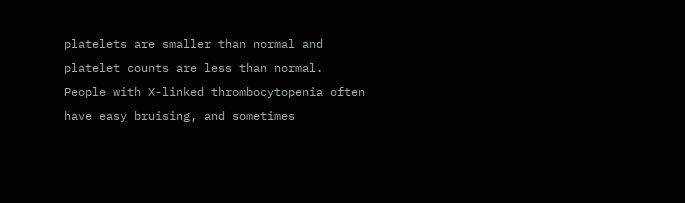platelets are smaller than normal and platelet counts are less than normal. People with X-linked thrombocytopenia often have easy bruising, and sometimes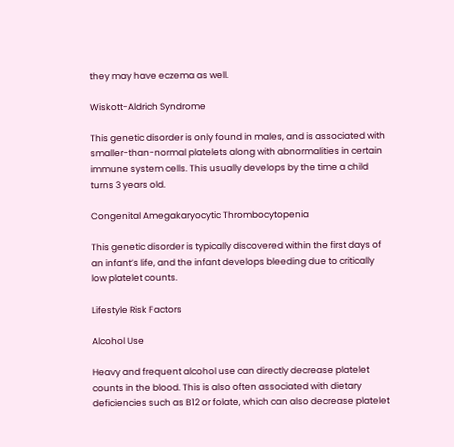they may have eczema as well.

Wiskott-Aldrich Syndrome

This genetic disorder is only found in males, and is associated with smaller-than-normal platelets along with abnormalities in certain immune system cells. This usually develops by the time a child turns 3 years old.

Congenital Amegakaryocytic Thrombocytopenia

This genetic disorder is typically discovered within the first days of an infant’s life, and the infant develops bleeding due to critically low platelet counts.

Lifestyle Risk Factors

Alcohol Use

Heavy and frequent alcohol use can directly decrease platelet counts in the blood. This is also often associated with dietary deficiencies such as B12 or folate, which can also decrease platelet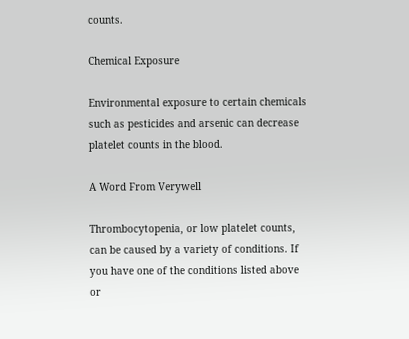counts.

Chemical Exposure

Environmental exposure to certain chemicals such as pesticides and arsenic can decrease platelet counts in the blood.

A Word From Verywell

Thrombocytopenia, or low platelet counts, can be caused by a variety of conditions. If you have one of the conditions listed above or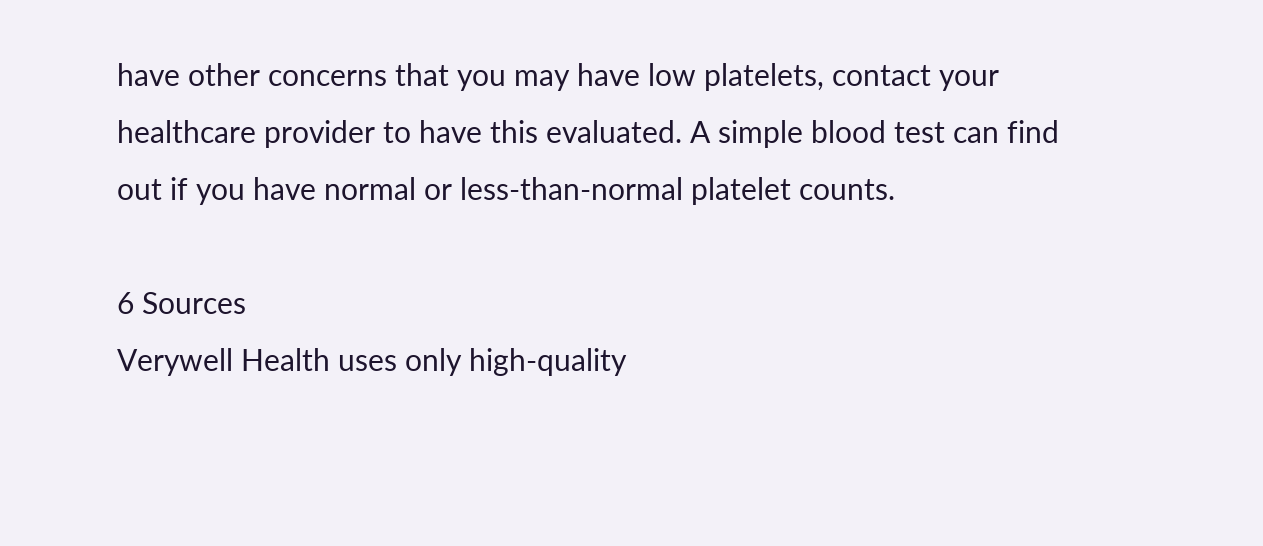have other concerns that you may have low platelets, contact your healthcare provider to have this evaluated. A simple blood test can find out if you have normal or less-than-normal platelet counts.

6 Sources
Verywell Health uses only high-quality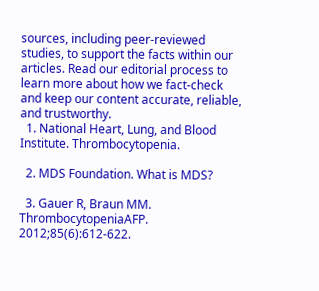sources, including peer-reviewed studies, to support the facts within our articles. Read our editorial process to learn more about how we fact-check and keep our content accurate, reliable, and trustworthy.
  1. National Heart, Lung, and Blood Institute. Thrombocytopenia.

  2. MDS Foundation. What is MDS?

  3. Gauer R, Braun MM. ThrombocytopeniaAFP. 2012;85(6):612-622.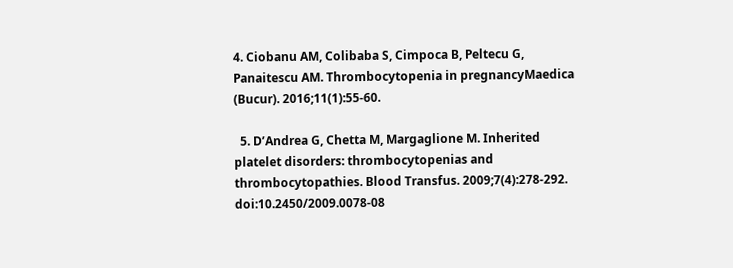4. Ciobanu AM, Colibaba S, Cimpoca B, Peltecu G, Panaitescu AM. Thrombocytopenia in pregnancyMaedica (Bucur). 2016;11(1):55-60.

  5. D’Andrea G, Chetta M, Margaglione M. Inherited platelet disorders: thrombocytopenias and thrombocytopathies. Blood Transfus. 2009;7(4):278-292. doi:10.2450/2009.0078-08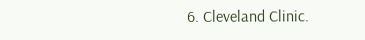6. Cleveland Clinic.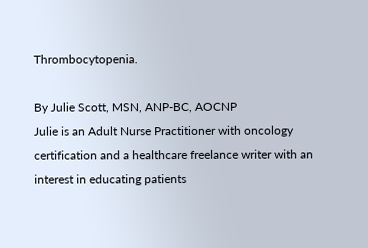Thrombocytopenia.

By Julie Scott, MSN, ANP-BC, AOCNP
Julie is an Adult Nurse Practitioner with oncology certification and a healthcare freelance writer with an interest in educating patients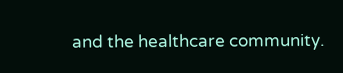and the healthcare community.